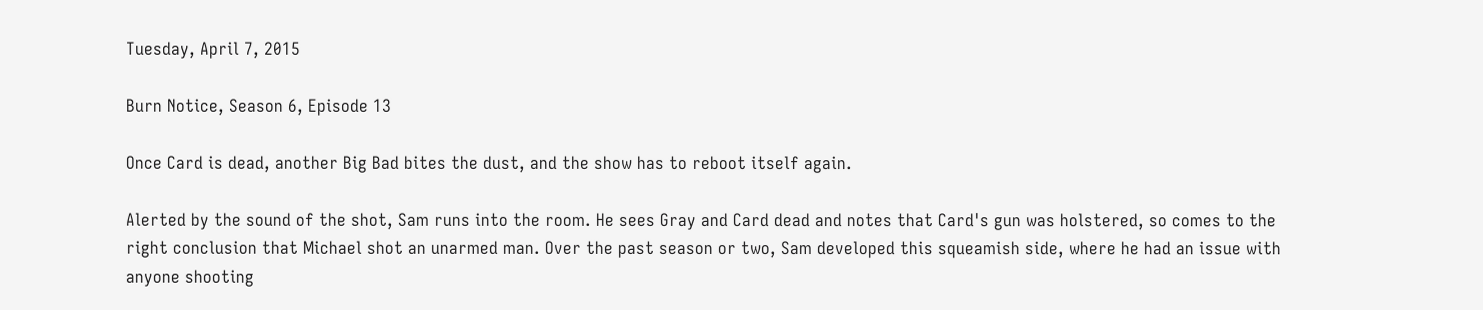Tuesday, April 7, 2015

Burn Notice, Season 6, Episode 13

Once Card is dead, another Big Bad bites the dust, and the show has to reboot itself again.

Alerted by the sound of the shot, Sam runs into the room. He sees Gray and Card dead and notes that Card's gun was holstered, so comes to the right conclusion that Michael shot an unarmed man. Over the past season or two, Sam developed this squeamish side, where he had an issue with anyone shooting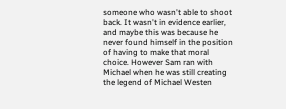someone who wasn't able to shoot back. It wasn't in evidence earlier, and maybe this was because he never found himself in the position of having to make that moral choice. However Sam ran with Michael when he was still creating the legend of Michael Westen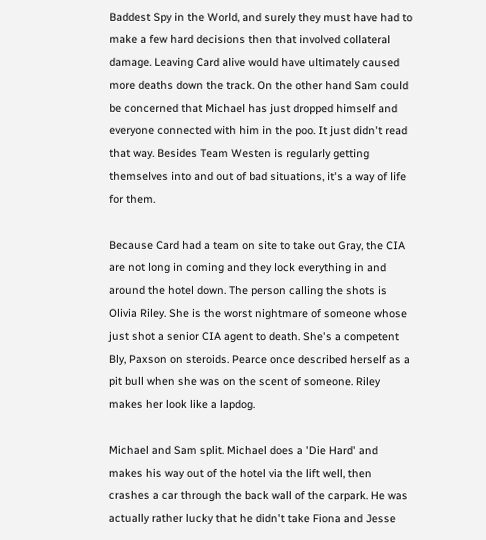Baddest Spy in the World, and surely they must have had to make a few hard decisions then that involved collateral damage. Leaving Card alive would have ultimately caused more deaths down the track. On the other hand Sam could be concerned that Michael has just dropped himself and everyone connected with him in the poo. It just didn't read that way. Besides Team Westen is regularly getting themselves into and out of bad situations, it's a way of life for them.

Because Card had a team on site to take out Gray, the CIA are not long in coming and they lock everything in and around the hotel down. The person calling the shots is Olivia Riley. She is the worst nightmare of someone whose just shot a senior CIA agent to death. She's a competent Bly, Paxson on steroids. Pearce once described herself as a pit bull when she was on the scent of someone. Riley makes her look like a lapdog.

Michael and Sam split. Michael does a 'Die Hard' and makes his way out of the hotel via the lift well, then crashes a car through the back wall of the carpark. He was actually rather lucky that he didn't take Fiona and Jesse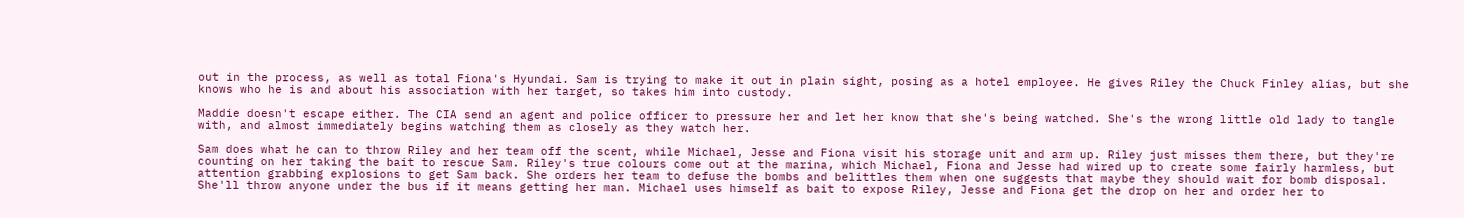out in the process, as well as total Fiona's Hyundai. Sam is trying to make it out in plain sight, posing as a hotel employee. He gives Riley the Chuck Finley alias, but she knows who he is and about his association with her target, so takes him into custody.

Maddie doesn't escape either. The CIA send an agent and police officer to pressure her and let her know that she's being watched. She's the wrong little old lady to tangle with, and almost immediately begins watching them as closely as they watch her.

Sam does what he can to throw Riley and her team off the scent, while Michael, Jesse and Fiona visit his storage unit and arm up. Riley just misses them there, but they're counting on her taking the bait to rescue Sam. Riley's true colours come out at the marina, which Michael, Fiona and Jesse had wired up to create some fairly harmless, but attention grabbing explosions to get Sam back. She orders her team to defuse the bombs and belittles them when one suggests that maybe they should wait for bomb disposal. She'll throw anyone under the bus if it means getting her man. Michael uses himself as bait to expose Riley, Jesse and Fiona get the drop on her and order her to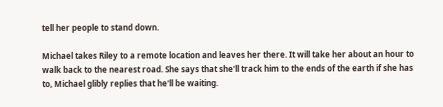tell her people to stand down.

Michael takes Riley to a remote location and leaves her there. It will take her about an hour to walk back to the nearest road. She says that she'll track him to the ends of the earth if she has to, Michael glibly replies that he'll be waiting.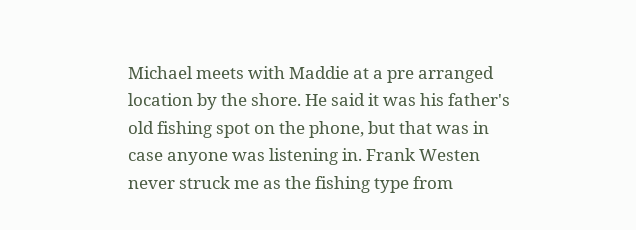Michael meets with Maddie at a pre arranged location by the shore. He said it was his father's old fishing spot on the phone, but that was in case anyone was listening in. Frank Westen never struck me as the fishing type from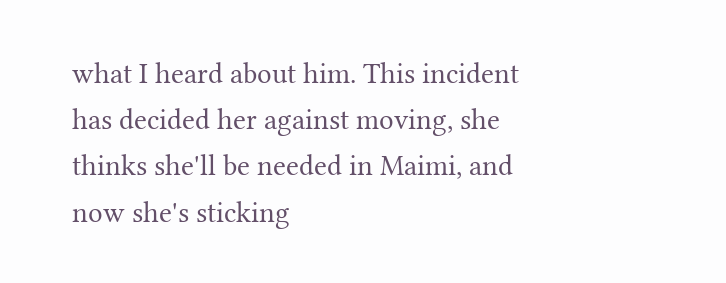what I heard about him. This incident has decided her against moving, she thinks she'll be needed in Maimi, and now she's sticking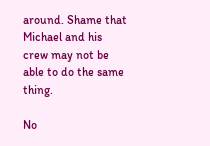around. Shame that Michael and his crew may not be able to do the same thing.

No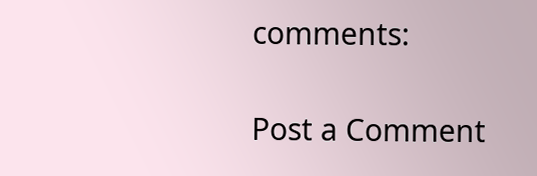comments:

Post a Comment